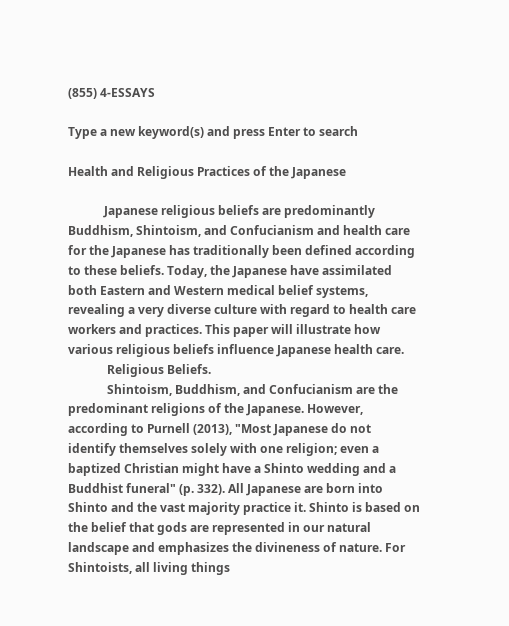(855) 4-ESSAYS

Type a new keyword(s) and press Enter to search

Health and Religious Practices of the Japanese

            Japanese religious beliefs are predominantly Buddhism, Shintoism, and Confucianism and health care for the Japanese has traditionally been defined according to these beliefs. Today, the Japanese have assimilated both Eastern and Western medical belief systems, revealing a very diverse culture with regard to health care workers and practices. This paper will illustrate how various religious beliefs influence Japanese health care.
             Religious Beliefs.
             Shintoism, Buddhism, and Confucianism are the predominant religions of the Japanese. However, according to Purnell (2013), "Most Japanese do not identify themselves solely with one religion; even a baptized Christian might have a Shinto wedding and a Buddhist funeral" (p. 332). All Japanese are born into Shinto and the vast majority practice it. Shinto is based on the belief that gods are represented in our natural landscape and emphasizes the divineness of nature. For Shintoists, all living things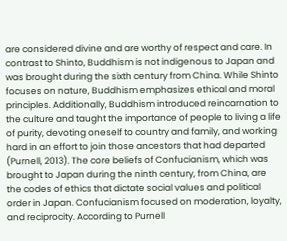are considered divine and are worthy of respect and care. In contrast to Shinto, Buddhism is not indigenous to Japan and was brought during the sixth century from China. While Shinto focuses on nature, Buddhism emphasizes ethical and moral principles. Additionally, Buddhism introduced reincarnation to the culture and taught the importance of people to living a life of purity, devoting oneself to country and family, and working hard in an effort to join those ancestors that had departed (Purnell, 2013). The core beliefs of Confucianism, which was brought to Japan during the ninth century, from China, are the codes of ethics that dictate social values and political order in Japan. Confucianism focused on moderation, loyalty, and reciprocity. According to Purnell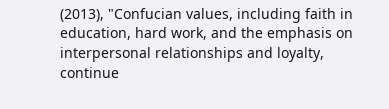(2013), "Confucian values, including faith in education, hard work, and the emphasis on interpersonal relationships and loyalty, continue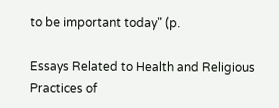to be important today" (p.

Essays Related to Health and Religious Practices of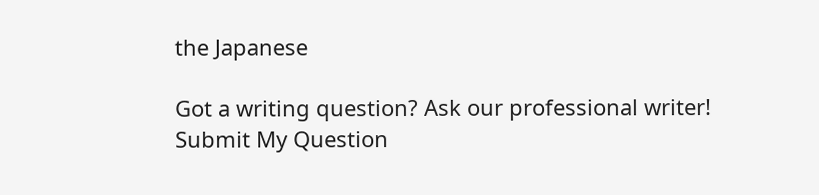the Japanese

Got a writing question? Ask our professional writer!
Submit My Question